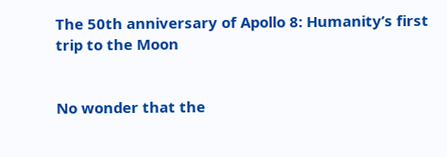The 50th anniversary of Apollo 8: Humanity’s first trip to the Moon


No wonder that the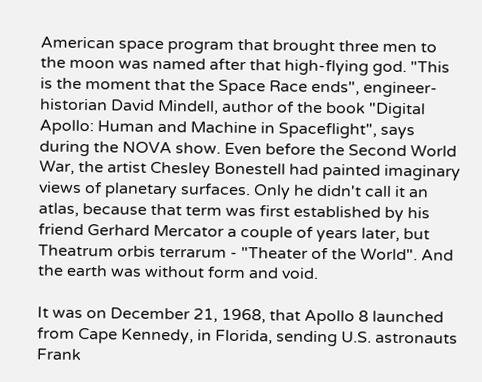American space program that brought three men to the moon was named after that high-flying god. "This is the moment that the Space Race ends", engineer-historian David Mindell, author of the book "Digital Apollo: Human and Machine in Spaceflight", says during the NOVA show. Even before the Second World War, the artist Chesley Bonestell had painted imaginary views of planetary surfaces. Only he didn't call it an atlas, because that term was first established by his friend Gerhard Mercator a couple of years later, but Theatrum orbis terrarum - "Theater of the World". And the earth was without form and void.

It was on December 21, 1968, that Apollo 8 launched from Cape Kennedy, in Florida, sending U.S. astronauts Frank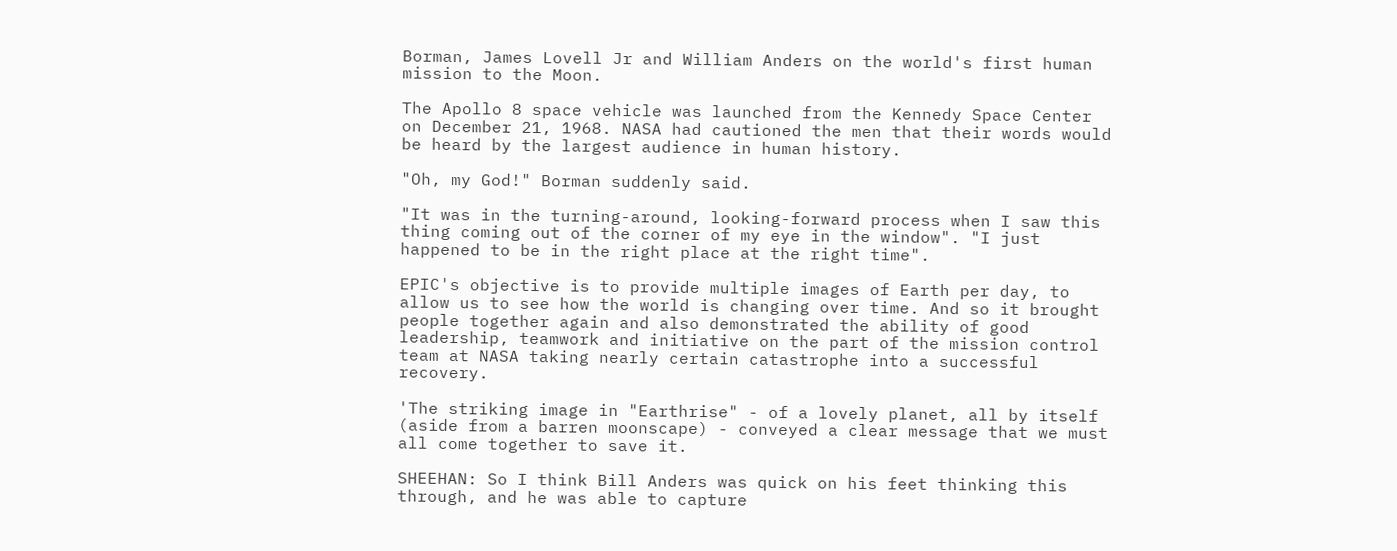Borman, James Lovell Jr and William Anders on the world's first human mission to the Moon.

The Apollo 8 space vehicle was launched from the Kennedy Space Center on December 21, 1968. NASA had cautioned the men that their words would be heard by the largest audience in human history.

"Oh, my God!" Borman suddenly said.

"It was in the turning-around, looking-forward process when I saw this thing coming out of the corner of my eye in the window". "I just happened to be in the right place at the right time".

EPIC's objective is to provide multiple images of Earth per day, to allow us to see how the world is changing over time. And so it brought people together again and also demonstrated the ability of good leadership, teamwork and initiative on the part of the mission control team at NASA taking nearly certain catastrophe into a successful recovery.

'The striking image in "Earthrise" - of a lovely planet, all by itself (aside from a barren moonscape) - conveyed a clear message that we must all come together to save it.

SHEEHAN: So I think Bill Anders was quick on his feet thinking this through, and he was able to capture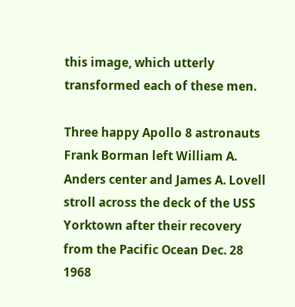this image, which utterly transformed each of these men.

Three happy Apollo 8 astronauts Frank Borman left William A. Anders center and James A. Lovell stroll across the deck of the USS Yorktown after their recovery from the Pacific Ocean Dec. 28 1968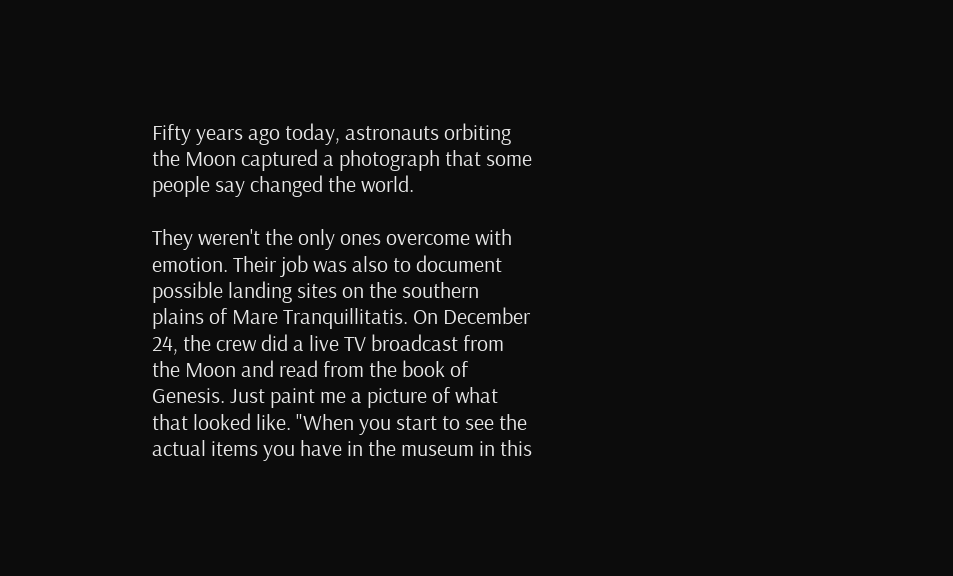Fifty years ago today, astronauts orbiting the Moon captured a photograph that some people say changed the world.

They weren't the only ones overcome with emotion. Their job was also to document possible landing sites on the southern plains of Mare Tranquillitatis. On December 24, the crew did a live TV broadcast from the Moon and read from the book of Genesis. Just paint me a picture of what that looked like. "When you start to see the actual items you have in the museum in this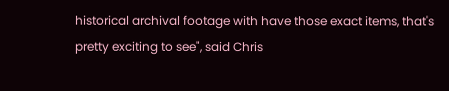historical archival footage with have those exact items, that's pretty exciting to see", said Chris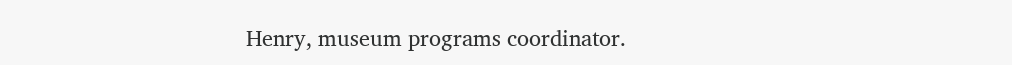Henry, museum programs coordinator.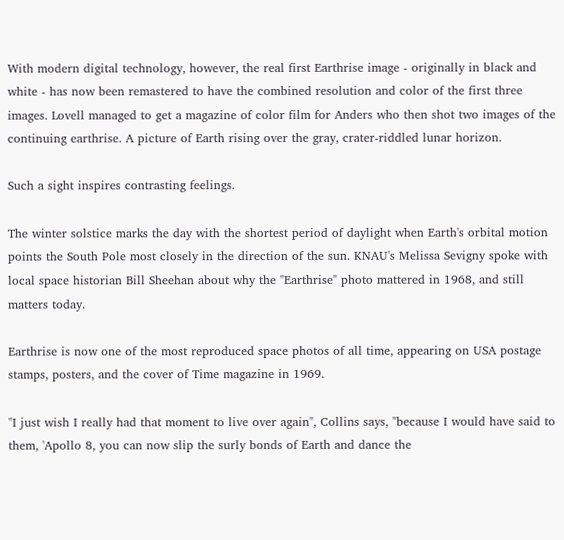With modern digital technology, however, the real first Earthrise image - originally in black and white - has now been remastered to have the combined resolution and color of the first three images. Lovell managed to get a magazine of color film for Anders who then shot two images of the continuing earthrise. A picture of Earth rising over the gray, crater-riddled lunar horizon.

Such a sight inspires contrasting feelings.

The winter solstice marks the day with the shortest period of daylight when Earth's orbital motion points the South Pole most closely in the direction of the sun. KNAU's Melissa Sevigny spoke with local space historian Bill Sheehan about why the "Earthrise" photo mattered in 1968, and still matters today.

Earthrise is now one of the most reproduced space photos of all time, appearing on USA postage stamps, posters, and the cover of Time magazine in 1969.

"I just wish I really had that moment to live over again", Collins says, "because I would have said to them, 'Apollo 8, you can now slip the surly bonds of Earth and dance the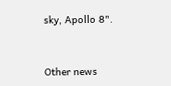sky, Apollo 8".



Other news